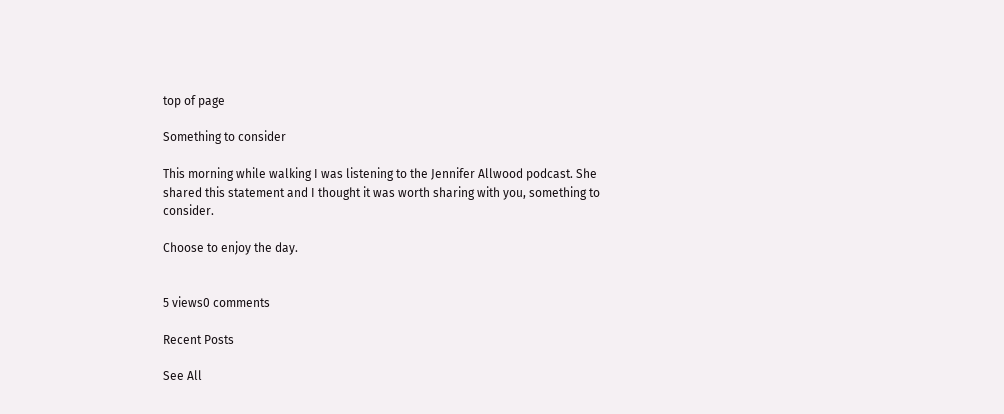top of page

Something to consider

This morning while walking I was listening to the Jennifer Allwood podcast. She shared this statement and I thought it was worth sharing with you, something to consider.

Choose to enjoy the day.


5 views0 comments

Recent Posts

See All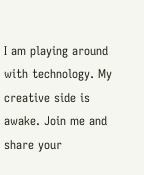I am playing around with technology. My creative side is awake. Join me and share your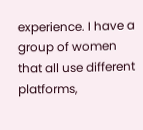experience. I have a group of women that all use different platforms,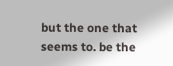but the one that seems to. be the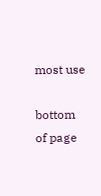most use

bottom of page